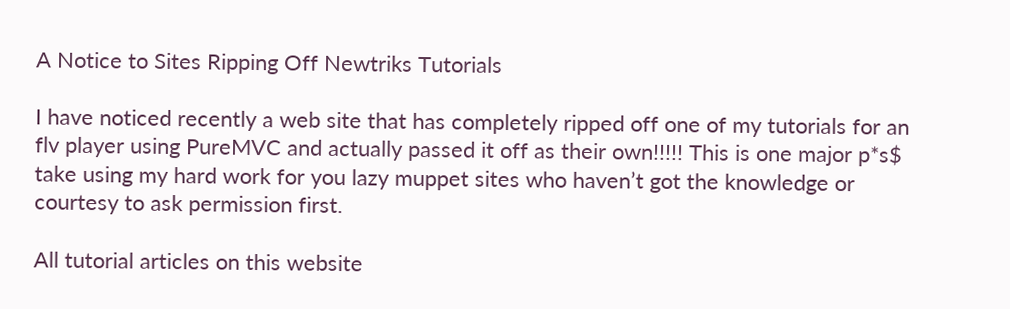A Notice to Sites Ripping Off Newtriks Tutorials

I have noticed recently a web site that has completely ripped off one of my tutorials for an flv player using PureMVC and actually passed it off as their own!!!!! This is one major p*s$ take using my hard work for you lazy muppet sites who haven’t got the knowledge or courtesy to ask permission first.

All tutorial articles on this website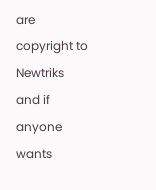are copyright to Newtriks and if anyone wants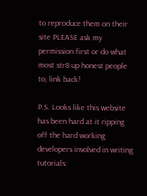to reproduce them on their site PLEASE ask my permission first or do what most str8 up honest people to, link back!

P.S. Looks like this website has been hard at it ripping off the hard working developers involved in writing tutorials: